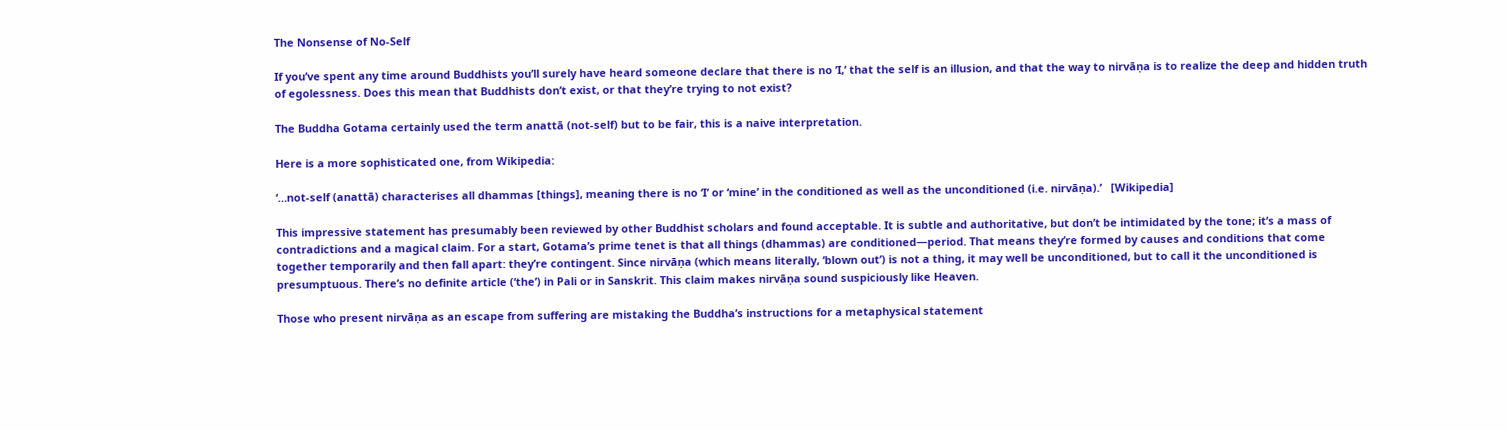The Nonsense of No-Self

If you’ve spent any time around Buddhists you’ll surely have heard someone declare that there is no ’I,’ that the self is an illusion, and that the way to nirvāṇa is to realize the deep and hidden truth of egolessness. Does this mean that Buddhists don’t exist, or that they’re trying to not exist?

The Buddha Gotama certainly used the term anattā (not-self) but to be fair, this is a naive interpretation.

Here is a more sophisticated one, from Wikipedia:

‘…not-self (anattā) characterises all dhammas [things], meaning there is no ‘I’ or ‘mine’ in the conditioned as well as the unconditioned (i.e. nirvāṇa).’   [Wikipedia]

This impressive statement has presumably been reviewed by other Buddhist scholars and found acceptable. It is subtle and authoritative, but don’t be intimidated by the tone; it’s a mass of contradictions and a magical claim. For a start, Gotama’s prime tenet is that all things (dhammas) are conditioned—period. That means they’re formed by causes and conditions that come together temporarily and then fall apart: they’re contingent. Since nirvāṇa (which means literally, ‘blown out’) is not a thing, it may well be unconditioned, but to call it the unconditioned is presumptuous. There’s no definite article (‘the’) in Pali or in Sanskrit. This claim makes nirvāṇa sound suspiciously like Heaven.

Those who present nirvāṇa as an escape from suffering are mistaking the Buddha’s instructions for a metaphysical statement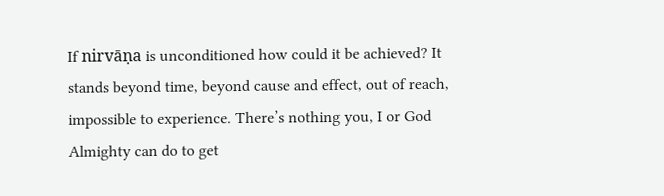If nirvāṇa is unconditioned how could it be achieved? It stands beyond time, beyond cause and effect, out of reach, impossible to experience. There’s nothing you, I or God Almighty can do to get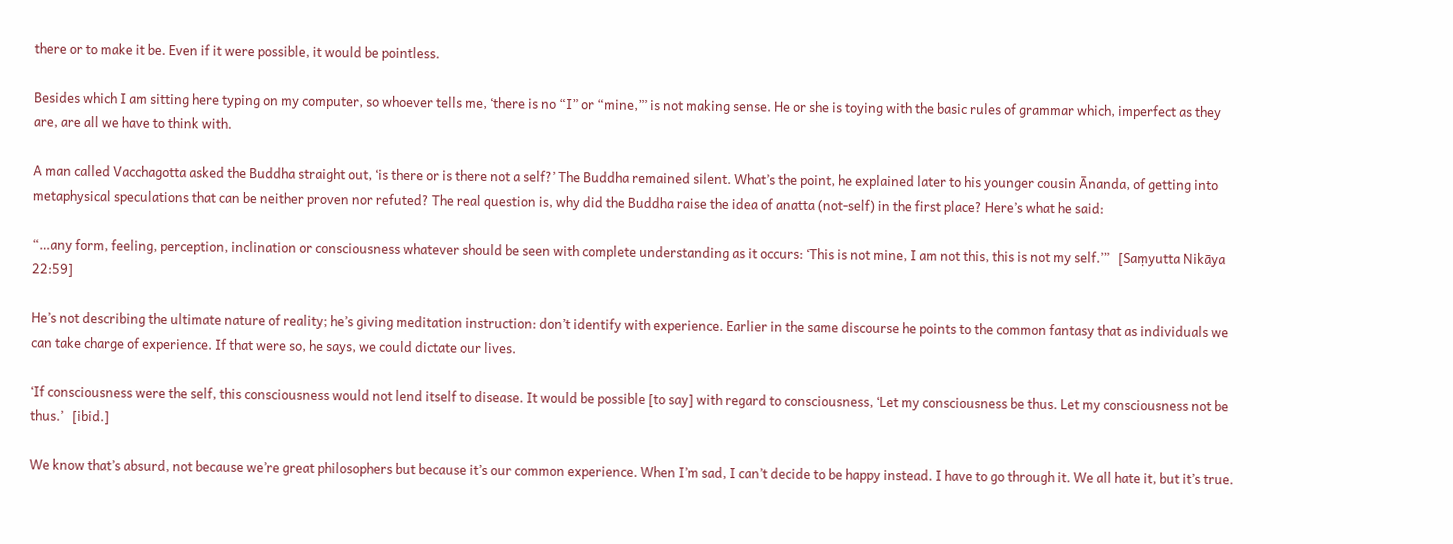there or to make it be. Even if it were possible, it would be pointless.

Besides which I am sitting here typing on my computer, so whoever tells me, ‘there is no “I” or “mine,”’ is not making sense. He or she is toying with the basic rules of grammar which, imperfect as they are, are all we have to think with.

A man called Vacchagotta asked the Buddha straight out, ‘is there or is there not a self?’ The Buddha remained silent. What’s the point, he explained later to his younger cousin Ānanda, of getting into metaphysical speculations that can be neither proven nor refuted? The real question is, why did the Buddha raise the idea of anatta (not-self) in the first place? Here’s what he said:

“…any form, feeling, perception, inclination or consciousness whatever should be seen with complete understanding as it occurs: ‘This is not mine, I am not this, this is not my self.’”   [Saṃyutta Nikāya 22:59]

He’s not describing the ultimate nature of reality; he’s giving meditation instruction: don’t identify with experience. Earlier in the same discourse he points to the common fantasy that as individuals we can take charge of experience. If that were so, he says, we could dictate our lives.

‘If consciousness were the self, this consciousness would not lend itself to disease. It would be possible [to say] with regard to consciousness, ‘Let my consciousness be thus. Let my consciousness not be thus.’   [ibid.]

We know that’s absurd, not because we’re great philosophers but because it’s our common experience. When I’m sad, I can’t decide to be happy instead. I have to go through it. We all hate it, but it’s true.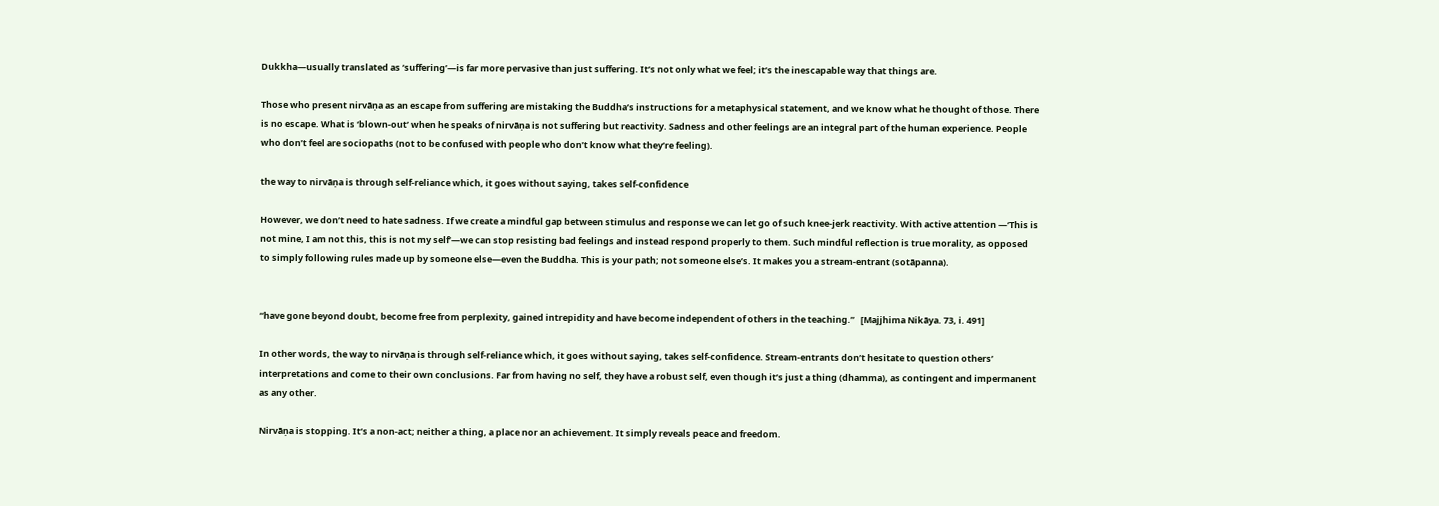Dukkha—usually translated as ‘suffering’—is far more pervasive than just suffering. It’s not only what we feel; it’s the inescapable way that things are.

Those who present nirvāṇa as an escape from suffering are mistaking the Buddha’s instructions for a metaphysical statement, and we know what he thought of those. There is no escape. What is ‘blown-out’ when he speaks of nirvāṇa is not suffering but reactivity. Sadness and other feelings are an integral part of the human experience. People who don’t feel are sociopaths (not to be confused with people who don’t know what they’re feeling).

the way to nirvāṇa is through self-reliance which, it goes without saying, takes self-confidence

However, we don’t need to hate sadness. If we create a mindful gap between stimulus and response we can let go of such knee-jerk reactivity. With active attention —‘This is not mine, I am not this, this is not my self’—we can stop resisting bad feelings and instead respond properly to them. Such mindful reflection is true morality, as opposed to simply following rules made up by someone else—even the Buddha. This is your path; not someone else’s. It makes you a stream-entrant (sotāpanna).


“have gone beyond doubt, become free from perplexity, gained intrepidity and have become independent of others in the teaching.”   [Majjhima Nikāya. 73, i. 491]

In other words, the way to nirvāṇa is through self-reliance which, it goes without saying, takes self-confidence. Stream-entrants don’t hesitate to question others’ interpretations and come to their own conclusions. Far from having no self, they have a robust self, even though it’s just a thing (dhamma), as contingent and impermanent as any other.

Nirvāṇa is stopping. It’s a non-act; neither a thing, a place nor an achievement. It simply reveals peace and freedom.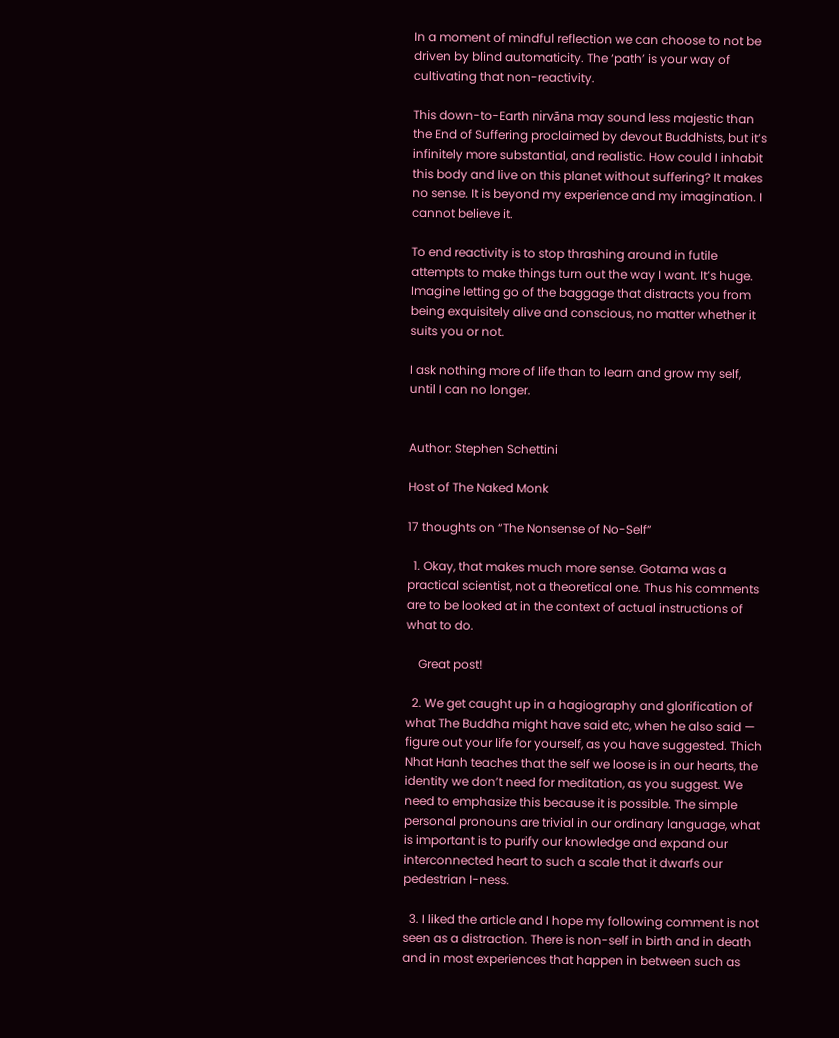In a moment of mindful reflection we can choose to not be driven by blind automaticity. The ‘path’ is your way of cultivating that non-reactivity.

This down-to-Earth nirvāna may sound less majestic than the End of Suffering proclaimed by devout Buddhists, but it’s infinitely more substantial, and realistic. How could I inhabit this body and live on this planet without suffering? It makes no sense. It is beyond my experience and my imagination. I cannot believe it.

To end reactivity is to stop thrashing around in futile attempts to make things turn out the way I want. It’s huge. Imagine letting go of the baggage that distracts you from being exquisitely alive and conscious, no matter whether it suits you or not.

I ask nothing more of life than to learn and grow my self, until I can no longer.


Author: Stephen Schettini

Host of The Naked Monk

17 thoughts on “The Nonsense of No-Self”

  1. Okay, that makes much more sense. Gotama was a practical scientist, not a theoretical one. Thus his comments are to be looked at in the context of actual instructions of what to do.

    Great post!

  2. We get caught up in a hagiography and glorification of what The Buddha might have said etc, when he also said — figure out your life for yourself, as you have suggested. Thich Nhat Hanh teaches that the self we loose is in our hearts, the identity we don’t need for meditation, as you suggest. We need to emphasize this because it is possible. The simple personal pronouns are trivial in our ordinary language, what is important is to purify our knowledge and expand our interconnected heart to such a scale that it dwarfs our pedestrian I-ness.

  3. I liked the article and I hope my following comment is not seen as a distraction. There is non-self in birth and in death and in most experiences that happen in between such as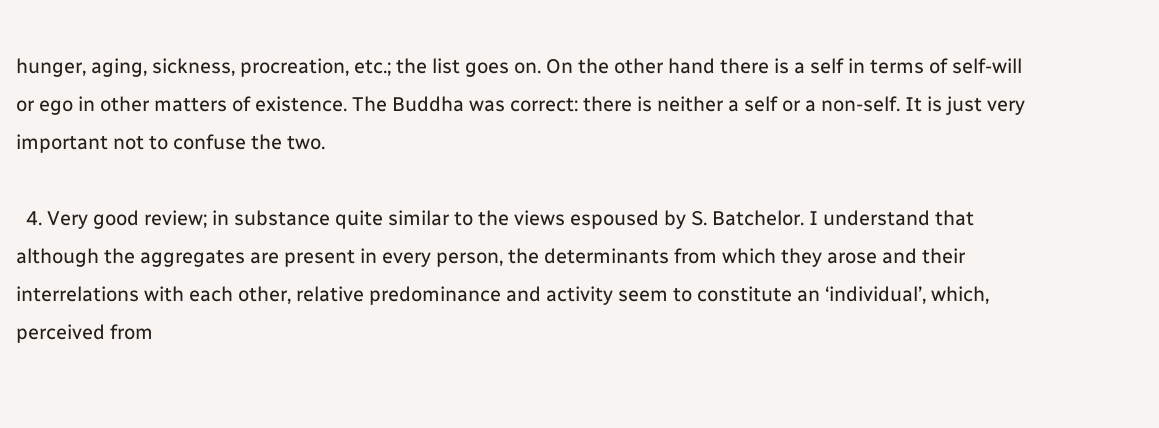hunger, aging, sickness, procreation, etc.; the list goes on. On the other hand there is a self in terms of self-will or ego in other matters of existence. The Buddha was correct: there is neither a self or a non-self. It is just very important not to confuse the two.

  4. Very good review; in substance quite similar to the views espoused by S. Batchelor. I understand that although the aggregates are present in every person, the determinants from which they arose and their interrelations with each other, relative predominance and activity seem to constitute an ‘individual’, which, perceived from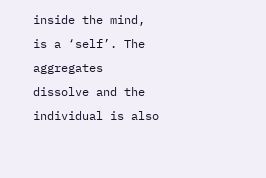inside the mind, is a ‘self’. The aggregates dissolve and the individual is also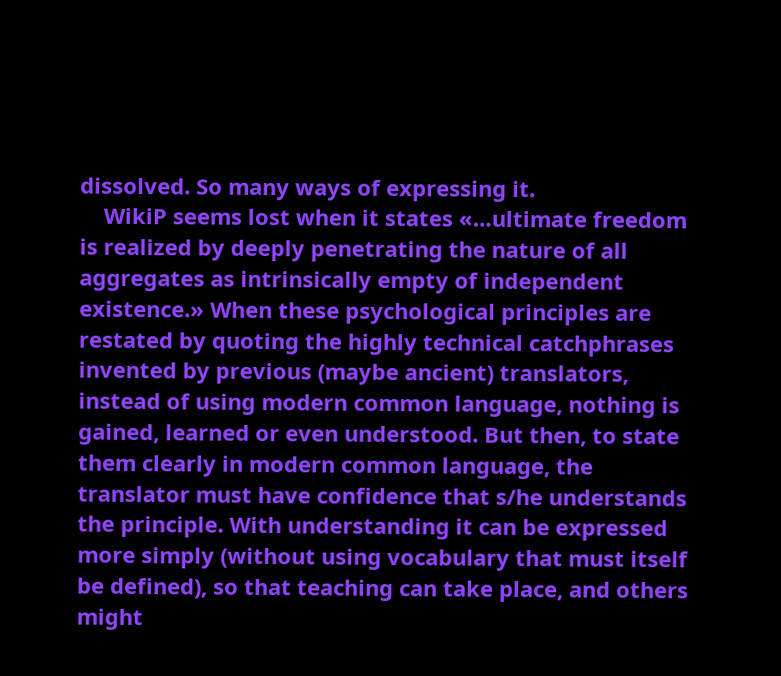dissolved. So many ways of expressing it.
    WikiP seems lost when it states «…ultimate freedom is realized by deeply penetrating the nature of all aggregates as intrinsically empty of independent existence.» When these psychological principles are restated by quoting the highly technical catchphrases invented by previous (maybe ancient) translators, instead of using modern common language, nothing is gained, learned or even understood. But then, to state them clearly in modern common language, the translator must have confidence that s/he understands the principle. With understanding it can be expressed more simply (without using vocabulary that must itself be defined), so that teaching can take place, and others might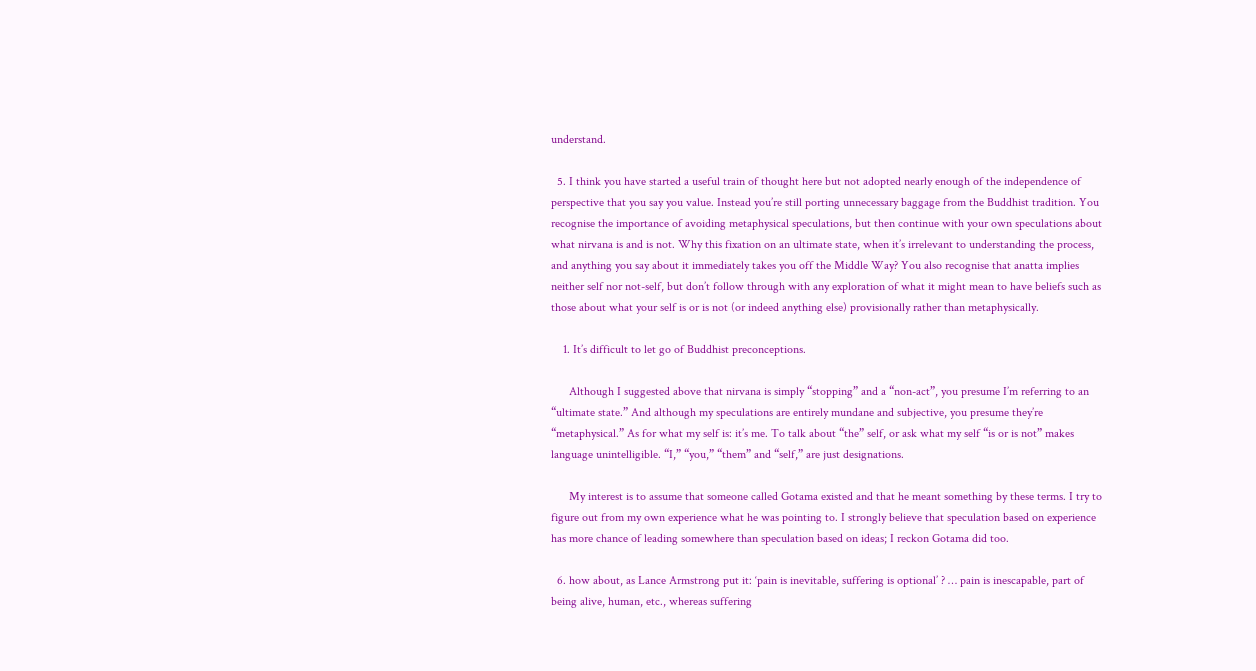understand.

  5. I think you have started a useful train of thought here but not adopted nearly enough of the independence of perspective that you say you value. Instead you’re still porting unnecessary baggage from the Buddhist tradition. You recognise the importance of avoiding metaphysical speculations, but then continue with your own speculations about what nirvana is and is not. Why this fixation on an ultimate state, when it’s irrelevant to understanding the process, and anything you say about it immediately takes you off the Middle Way? You also recognise that anatta implies neither self nor not-self, but don’t follow through with any exploration of what it might mean to have beliefs such as those about what your self is or is not (or indeed anything else) provisionally rather than metaphysically.

    1. It’s difficult to let go of Buddhist preconceptions.

      Although I suggested above that nirvana is simply “stopping” and a “non-act”, you presume I’m referring to an “ultimate state.” And although my speculations are entirely mundane and subjective, you presume they’re “metaphysical.” As for what my self is: it’s me. To talk about “the” self, or ask what my self “is or is not” makes language unintelligible. “I,” “you,” “them” and “self,” are just designations.

      My interest is to assume that someone called Gotama existed and that he meant something by these terms. I try to figure out from my own experience what he was pointing to. I strongly believe that speculation based on experience has more chance of leading somewhere than speculation based on ideas; I reckon Gotama did too.

  6. how about, as Lance Armstrong put it: ‘pain is inevitable, suffering is optional’ ? … pain is inescapable, part of being alive, human, etc., whereas suffering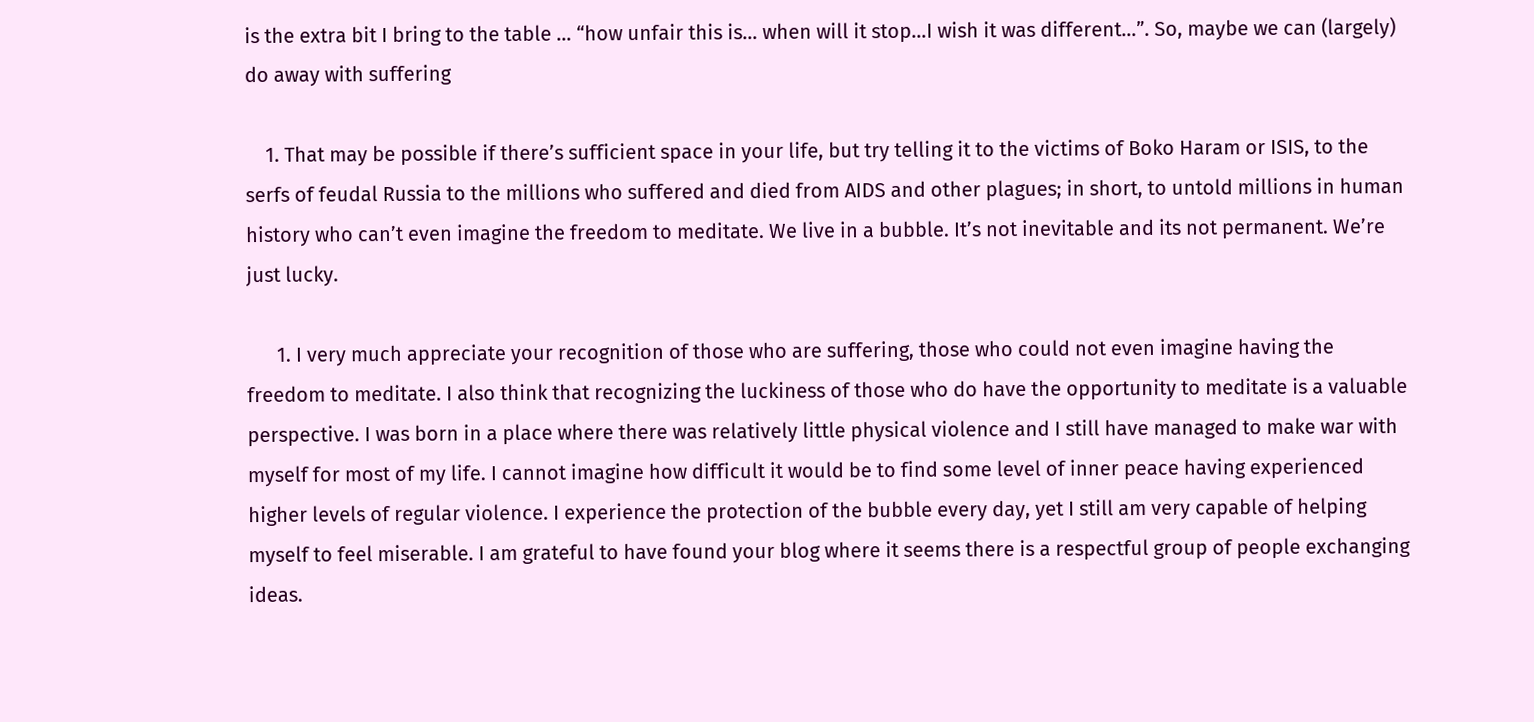is the extra bit I bring to the table … “how unfair this is… when will it stop…I wish it was different…”. So, maybe we can (largely) do away with suffering

    1. That may be possible if there’s sufficient space in your life, but try telling it to the victims of Boko Haram or ISIS, to the serfs of feudal Russia to the millions who suffered and died from AIDS and other plagues; in short, to untold millions in human history who can’t even imagine the freedom to meditate. We live in a bubble. It’s not inevitable and its not permanent. We’re just lucky.

      1. I very much appreciate your recognition of those who are suffering, those who could not even imagine having the freedom to meditate. I also think that recognizing the luckiness of those who do have the opportunity to meditate is a valuable perspective. I was born in a place where there was relatively little physical violence and I still have managed to make war with myself for most of my life. I cannot imagine how difficult it would be to find some level of inner peace having experienced higher levels of regular violence. I experience the protection of the bubble every day, yet I still am very capable of helping myself to feel miserable. I am grateful to have found your blog where it seems there is a respectful group of people exchanging ideas.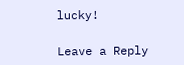lucky!

Leave a Reply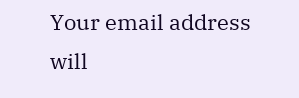Your email address will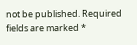not be published. Required fields are marked *